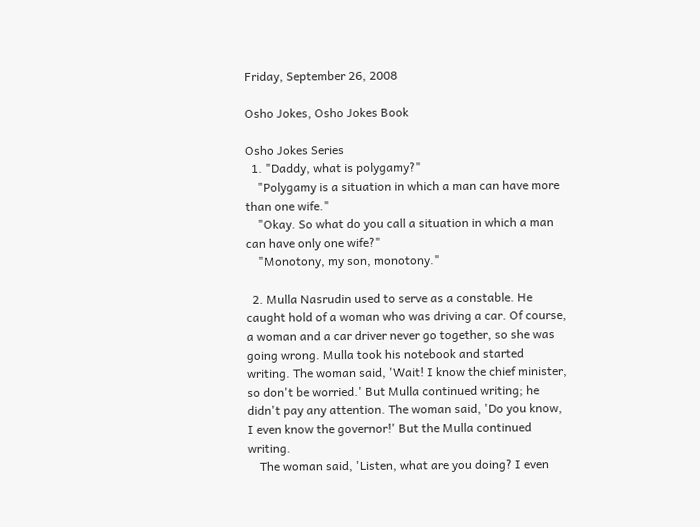Friday, September 26, 2008

Osho Jokes, Osho Jokes Book

Osho Jokes Series
  1. "Daddy, what is polygamy?"
    "Polygamy is a situation in which a man can have more than one wife."
    "Okay. So what do you call a situation in which a man can have only one wife?"
    "Monotony, my son, monotony."

  2. Mulla Nasrudin used to serve as a constable. He caught hold of a woman who was driving a car. Of course, a woman and a car driver never go together, so she was going wrong. Mulla took his notebook and started writing. The woman said, 'Wait! I know the chief minister, so don't be worried.' But Mulla continued writing; he didn't pay any attention. The woman said, 'Do you know, I even know the governor!' But the Mulla continued writing.
    The woman said, 'Listen, what are you doing? I even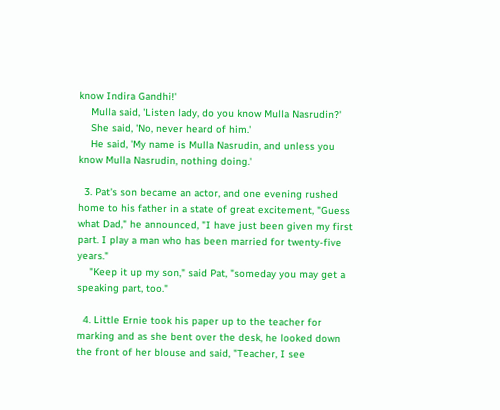know Indira Gandhi!'
    Mulla said, 'Listen lady, do you know Mulla Nasrudin?'
    She said, 'No, never heard of him.'
    He said, 'My name is Mulla Nasrudin, and unless you know Mulla Nasrudin, nothing doing.'

  3. Pat's son became an actor, and one evening rushed home to his father in a state of great excitement, "Guess what Dad," he announced, "I have just been given my first part. I play a man who has been married for twenty-five years."
    "Keep it up my son," said Pat, "someday you may get a speaking part, too."

  4. Little Ernie took his paper up to the teacher for marking and as she bent over the desk, he looked down the front of her blouse and said, "Teacher, I see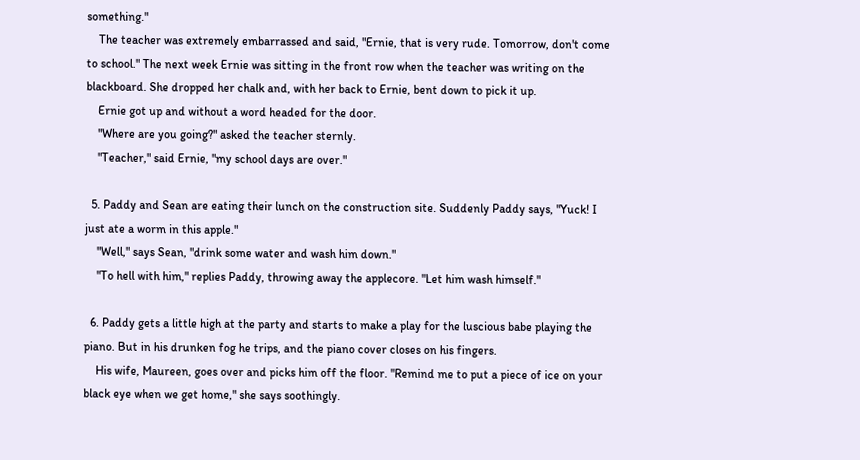something."
    The teacher was extremely embarrassed and said, "Ernie, that is very rude. Tomorrow, don't come to school." The next week Ernie was sitting in the front row when the teacher was writing on the blackboard. She dropped her chalk and, with her back to Ernie, bent down to pick it up.
    Ernie got up and without a word headed for the door.
    "Where are you going?" asked the teacher sternly.
    "Teacher," said Ernie, "my school days are over."

  5. Paddy and Sean are eating their lunch on the construction site. Suddenly Paddy says, "Yuck! I just ate a worm in this apple."
    "Well," says Sean, "drink some water and wash him down."
    "To hell with him," replies Paddy, throwing away the applecore. "Let him wash himself."

  6. Paddy gets a little high at the party and starts to make a play for the luscious babe playing the piano. But in his drunken fog he trips, and the piano cover closes on his fingers.
    His wife, Maureen, goes over and picks him off the floor. "Remind me to put a piece of ice on your black eye when we get home," she says soothingly.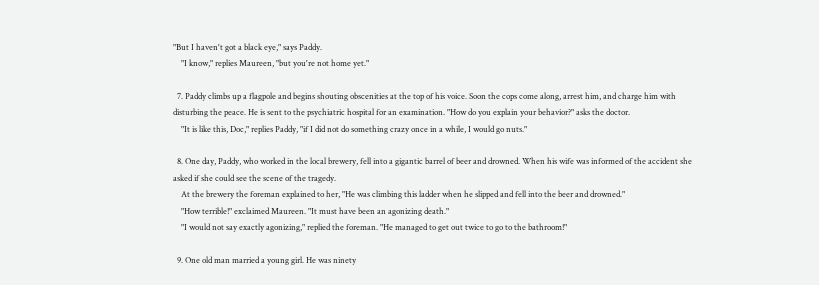"But I haven't got a black eye," says Paddy.
    "I know," replies Maureen, "but you're not home yet."

  7. Paddy climbs up a flagpole and begins shouting obscenities at the top of his voice. Soon the cops come along, arrest him, and charge him with disturbing the peace. He is sent to the psychiatric hospital for an examination. "How do you explain your behavior?" asks the doctor.
    "It is like this, Doc," replies Paddy, "if I did not do something crazy once in a while, I would go nuts."

  8. One day, Paddy, who worked in the local brewery, fell into a gigantic barrel of beer and drowned. When his wife was informed of the accident she asked if she could see the scene of the tragedy.
    At the brewery the foreman explained to her, "He was climbing this ladder when he slipped and fell into the beer and drowned."
    "How terrible!" exclaimed Maureen. "It must have been an agonizing death."
    "I would not say exactly agonizing," replied the foreman. "He managed to get out twice to go to the bathroom!"

  9. One old man married a young girl. He was ninety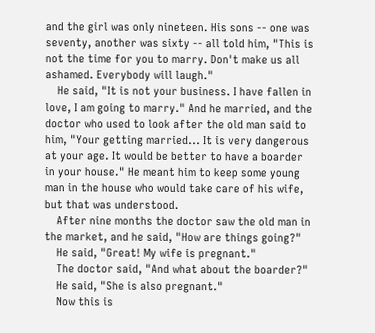and the girl was only nineteen. His sons -- one was seventy, another was sixty -- all told him, "This is not the time for you to marry. Don't make us all ashamed. Everybody will laugh."
    He said, "It is not your business. I have fallen in love, I am going to marry." And he married, and the doctor who used to look after the old man said to him, "Your getting married... It is very dangerous at your age. It would be better to have a boarder in your house." He meant him to keep some young man in the house who would take care of his wife, but that was understood.
    After nine months the doctor saw the old man in the market, and he said, "How are things going?"
    He said, "Great! My wife is pregnant."
    The doctor said, "And what about the boarder?"
    He said, "She is also pregnant."
    Now this is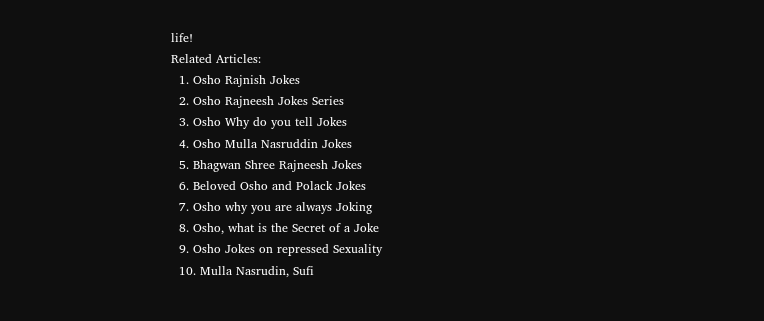life!
Related Articles:
  1. Osho Rajnish Jokes
  2. Osho Rajneesh Jokes Series
  3. Osho Why do you tell Jokes
  4. Osho Mulla Nasruddin Jokes
  5. Bhagwan Shree Rajneesh Jokes
  6. Beloved Osho and Polack Jokes
  7. Osho why you are always Joking
  8. Osho, what is the Secret of a Joke
  9. Osho Jokes on repressed Sexuality
  10. Mulla Nasrudin, Sufi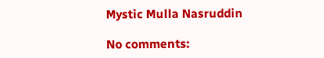Mystic Mulla Nasruddin

No comments: